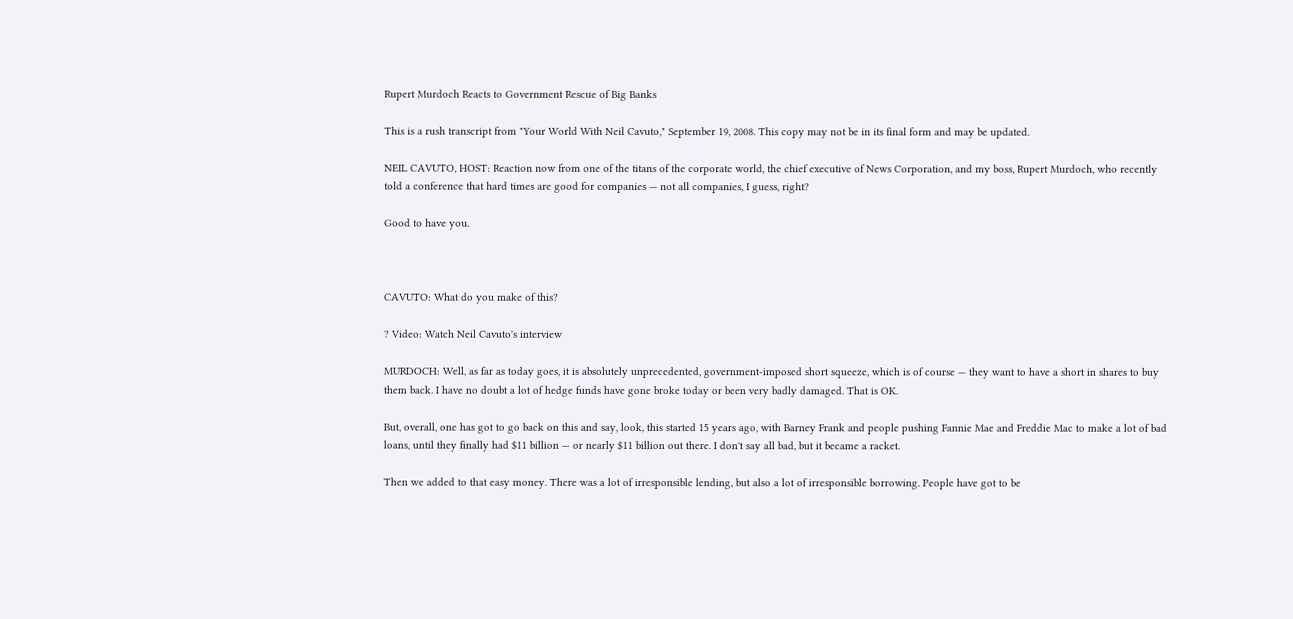Rupert Murdoch Reacts to Government Rescue of Big Banks

This is a rush transcript from "Your World With Neil Cavuto," September 19, 2008. This copy may not be in its final form and may be updated.

NEIL CAVUTO, HOST: Reaction now from one of the titans of the corporate world, the chief executive of News Corporation, and my boss, Rupert Murdoch, who recently told a conference that hard times are good for companies — not all companies, I guess, right?

Good to have you.



CAVUTO: What do you make of this?

? Video: Watch Neil Cavuto's interview

MURDOCH: Well, as far as today goes, it is absolutely unprecedented, government-imposed short squeeze, which is of course — they want to have a short in shares to buy them back. I have no doubt a lot of hedge funds have gone broke today or been very badly damaged. That is OK.

But, overall, one has got to go back on this and say, look, this started 15 years ago, with Barney Frank and people pushing Fannie Mae and Freddie Mac to make a lot of bad loans, until they finally had $11 billion — or nearly $11 billion out there. I don't say all bad, but it became a racket.

Then we added to that easy money. There was a lot of irresponsible lending, but also a lot of irresponsible borrowing. People have got to be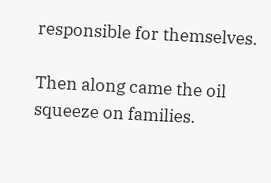responsible for themselves.

Then along came the oil squeeze on families.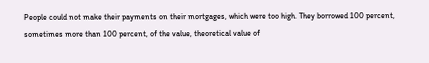People could not make their payments on their mortgages, which were too high. They borrowed 100 percent, sometimes more than 100 percent, of the value, theoretical value of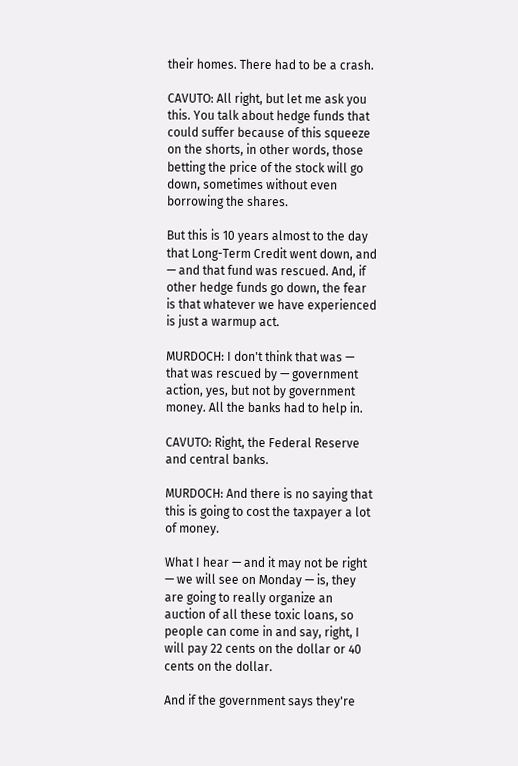their homes. There had to be a crash.

CAVUTO: All right, but let me ask you this. You talk about hedge funds that could suffer because of this squeeze on the shorts, in other words, those betting the price of the stock will go down, sometimes without even borrowing the shares.

But this is 10 years almost to the day that Long-Term Credit went down, and — and that fund was rescued. And, if other hedge funds go down, the fear is that whatever we have experienced is just a warmup act.

MURDOCH: I don't think that was — that was rescued by — government action, yes, but not by government money. All the banks had to help in.

CAVUTO: Right, the Federal Reserve and central banks.

MURDOCH: And there is no saying that this is going to cost the taxpayer a lot of money.

What I hear — and it may not be right — we will see on Monday — is, they are going to really organize an auction of all these toxic loans, so people can come in and say, right, I will pay 22 cents on the dollar or 40 cents on the dollar.

And if the government says they're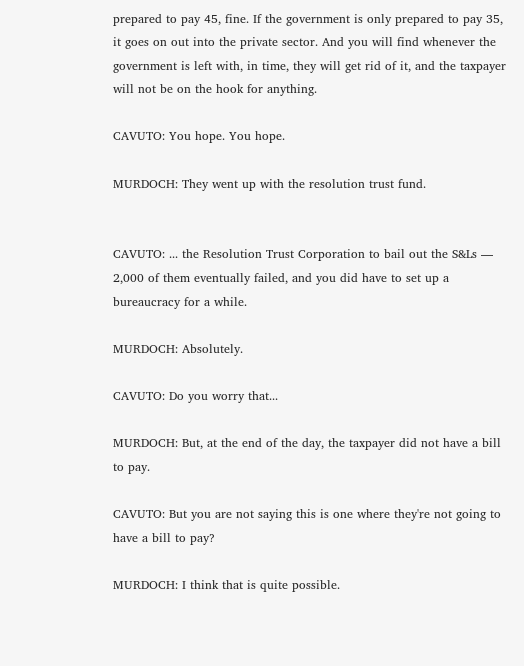prepared to pay 45, fine. If the government is only prepared to pay 35, it goes on out into the private sector. And you will find whenever the government is left with, in time, they will get rid of it, and the taxpayer will not be on the hook for anything.

CAVUTO: You hope. You hope.

MURDOCH: They went up with the resolution trust fund.


CAVUTO: ... the Resolution Trust Corporation to bail out the S&Ls — 2,000 of them eventually failed, and you did have to set up a bureaucracy for a while.

MURDOCH: Absolutely.

CAVUTO: Do you worry that...

MURDOCH: But, at the end of the day, the taxpayer did not have a bill to pay.

CAVUTO: But you are not saying this is one where they're not going to have a bill to pay?

MURDOCH: I think that is quite possible.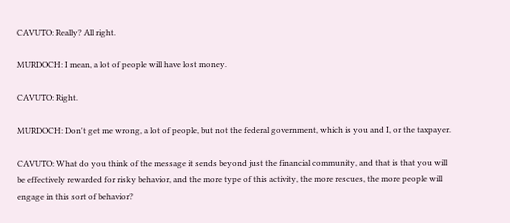CAVUTO: Really? All right.

MURDOCH: I mean, a lot of people will have lost money.

CAVUTO: Right.

MURDOCH: Don't get me wrong, a lot of people, but not the federal government, which is you and I, or the taxpayer.

CAVUTO: What do you think of the message it sends beyond just the financial community, and that is that you will be effectively rewarded for risky behavior, and the more type of this activity, the more rescues, the more people will engage in this sort of behavior?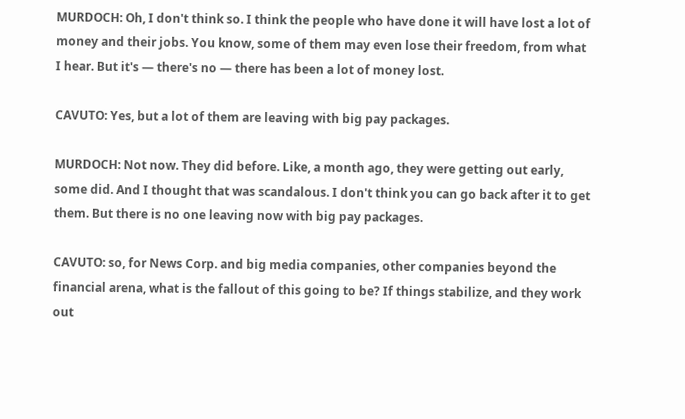MURDOCH: Oh, I don't think so. I think the people who have done it will have lost a lot of money and their jobs. You know, some of them may even lose their freedom, from what I hear. But it's — there's no — there has been a lot of money lost.

CAVUTO: Yes, but a lot of them are leaving with big pay packages.

MURDOCH: Not now. They did before. Like, a month ago, they were getting out early, some did. And I thought that was scandalous. I don't think you can go back after it to get them. But there is no one leaving now with big pay packages.

CAVUTO: so, for News Corp. and big media companies, other companies beyond the financial arena, what is the fallout of this going to be? If things stabilize, and they work out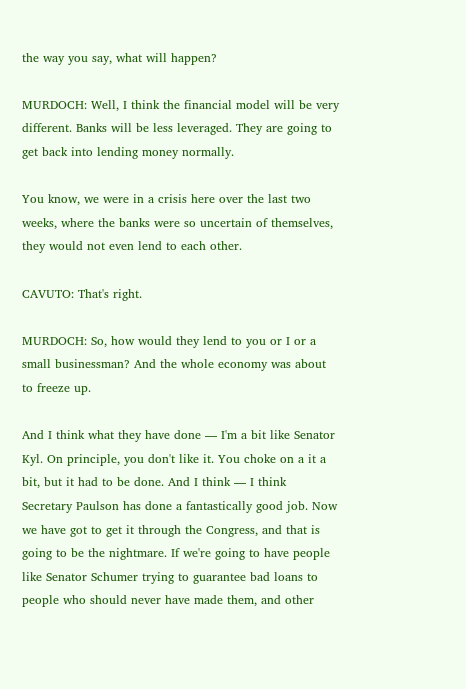the way you say, what will happen?

MURDOCH: Well, I think the financial model will be very different. Banks will be less leveraged. They are going to get back into lending money normally.

You know, we were in a crisis here over the last two weeks, where the banks were so uncertain of themselves, they would not even lend to each other.

CAVUTO: That's right.

MURDOCH: So, how would they lend to you or I or a small businessman? And the whole economy was about to freeze up.

And I think what they have done — I'm a bit like Senator Kyl. On principle, you don't like it. You choke on a it a bit, but it had to be done. And I think — I think Secretary Paulson has done a fantastically good job. Now we have got to get it through the Congress, and that is going to be the nightmare. If we're going to have people like Senator Schumer trying to guarantee bad loans to people who should never have made them, and other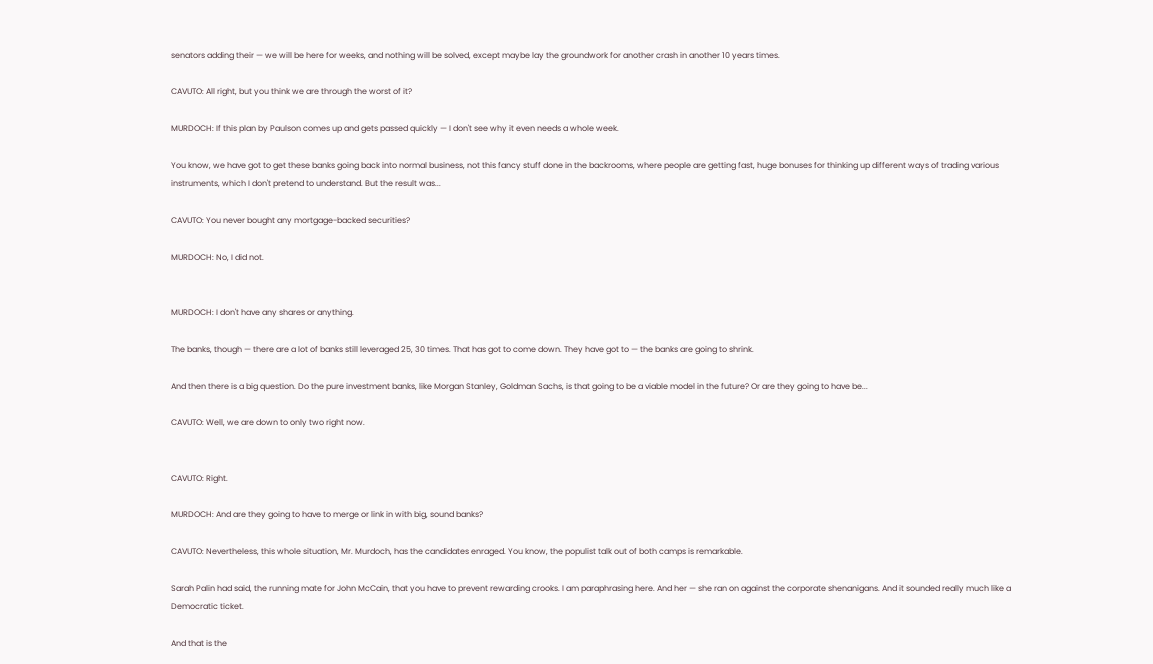senators adding their — we will be here for weeks, and nothing will be solved, except maybe lay the groundwork for another crash in another 10 years times.

CAVUTO: All right, but you think we are through the worst of it?

MURDOCH: If this plan by Paulson comes up and gets passed quickly — I don't see why it even needs a whole week.

You know, we have got to get these banks going back into normal business, not this fancy stuff done in the backrooms, where people are getting fast, huge bonuses for thinking up different ways of trading various instruments, which I don't pretend to understand. But the result was...

CAVUTO: You never bought any mortgage-backed securities?

MURDOCH: No, I did not.


MURDOCH: I don't have any shares or anything.

The banks, though — there are a lot of banks still leveraged 25, 30 times. That has got to come down. They have got to — the banks are going to shrink.

And then there is a big question. Do the pure investment banks, like Morgan Stanley, Goldman Sachs, is that going to be a viable model in the future? Or are they going to have be...

CAVUTO: Well, we are down to only two right now.


CAVUTO: Right.

MURDOCH: And are they going to have to merge or link in with big, sound banks?

CAVUTO: Nevertheless, this whole situation, Mr. Murdoch, has the candidates enraged. You know, the populist talk out of both camps is remarkable.

Sarah Palin had said, the running mate for John McCain, that you have to prevent rewarding crooks. I am paraphrasing here. And her — she ran on against the corporate shenanigans. And it sounded really much like a Democratic ticket.

And that is the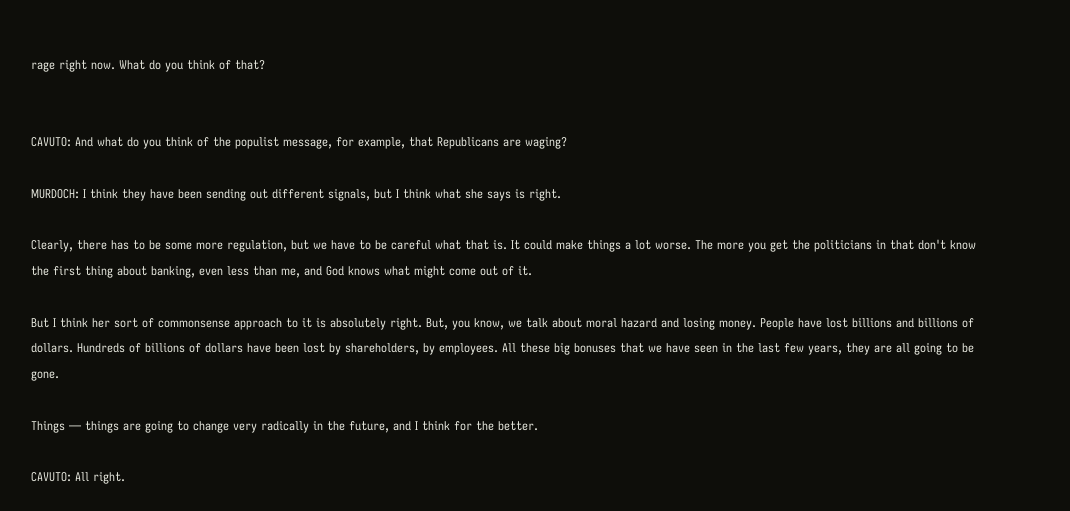rage right now. What do you think of that?


CAVUTO: And what do you think of the populist message, for example, that Republicans are waging?

MURDOCH: I think they have been sending out different signals, but I think what she says is right.

Clearly, there has to be some more regulation, but we have to be careful what that is. It could make things a lot worse. The more you get the politicians in that don't know the first thing about banking, even less than me, and God knows what might come out of it.

But I think her sort of commonsense approach to it is absolutely right. But, you know, we talk about moral hazard and losing money. People have lost billions and billions of dollars. Hundreds of billions of dollars have been lost by shareholders, by employees. All these big bonuses that we have seen in the last few years, they are all going to be gone.

Things — things are going to change very radically in the future, and I think for the better.

CAVUTO: All right.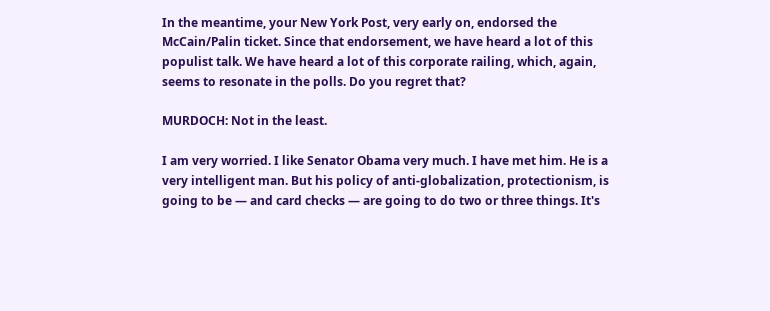In the meantime, your New York Post, very early on, endorsed the McCain/Palin ticket. Since that endorsement, we have heard a lot of this populist talk. We have heard a lot of this corporate railing, which, again, seems to resonate in the polls. Do you regret that?

MURDOCH: Not in the least.

I am very worried. I like Senator Obama very much. I have met him. He is a very intelligent man. But his policy of anti-globalization, protectionism, is going to be — and card checks — are going to do two or three things. It's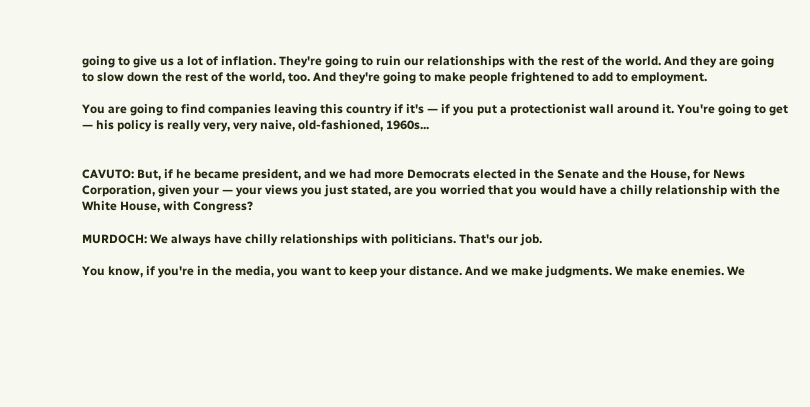going to give us a lot of inflation. They're going to ruin our relationships with the rest of the world. And they are going to slow down the rest of the world, too. And they're going to make people frightened to add to employment.

You are going to find companies leaving this country if it's — if you put a protectionist wall around it. You're going to get — his policy is really very, very naive, old-fashioned, 1960s...


CAVUTO: But, if he became president, and we had more Democrats elected in the Senate and the House, for News Corporation, given your — your views you just stated, are you worried that you would have a chilly relationship with the White House, with Congress?

MURDOCH: We always have chilly relationships with politicians. That's our job.

You know, if you're in the media, you want to keep your distance. And we make judgments. We make enemies. We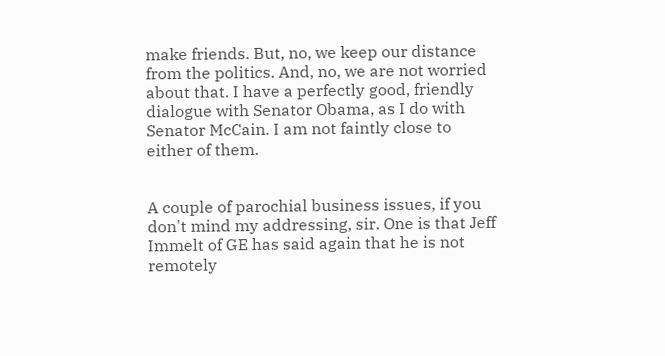make friends. But, no, we keep our distance from the politics. And, no, we are not worried about that. I have a perfectly good, friendly dialogue with Senator Obama, as I do with Senator McCain. I am not faintly close to either of them.


A couple of parochial business issues, if you don't mind my addressing, sir. One is that Jeff Immelt of GE has said again that he is not remotely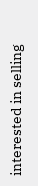interested in selling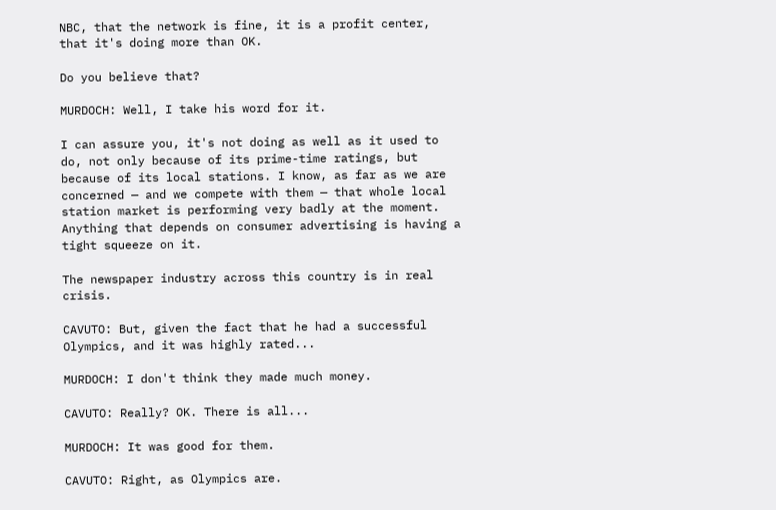NBC, that the network is fine, it is a profit center, that it's doing more than OK.

Do you believe that?

MURDOCH: Well, I take his word for it.

I can assure you, it's not doing as well as it used to do, not only because of its prime-time ratings, but because of its local stations. I know, as far as we are concerned — and we compete with them — that whole local station market is performing very badly at the moment. Anything that depends on consumer advertising is having a tight squeeze on it.

The newspaper industry across this country is in real crisis.

CAVUTO: But, given the fact that he had a successful Olympics, and it was highly rated...

MURDOCH: I don't think they made much money.

CAVUTO: Really? OK. There is all...

MURDOCH: It was good for them.

CAVUTO: Right, as Olympics are.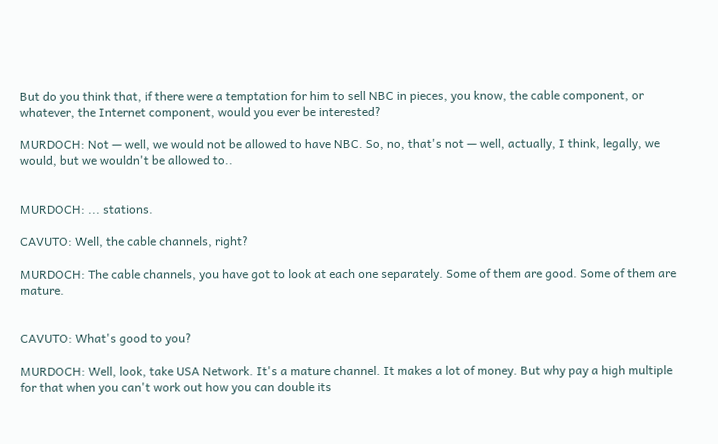But do you think that, if there were a temptation for him to sell NBC in pieces, you know, the cable component, or whatever, the Internet component, would you ever be interested?

MURDOCH: Not — well, we would not be allowed to have NBC. So, no, that's not — well, actually, I think, legally, we would, but we wouldn't be allowed to..


MURDOCH: ... stations.

CAVUTO: Well, the cable channels, right?

MURDOCH: The cable channels, you have got to look at each one separately. Some of them are good. Some of them are mature.


CAVUTO: What's good to you?

MURDOCH: Well, look, take USA Network. It's a mature channel. It makes a lot of money. But why pay a high multiple for that when you can't work out how you can double its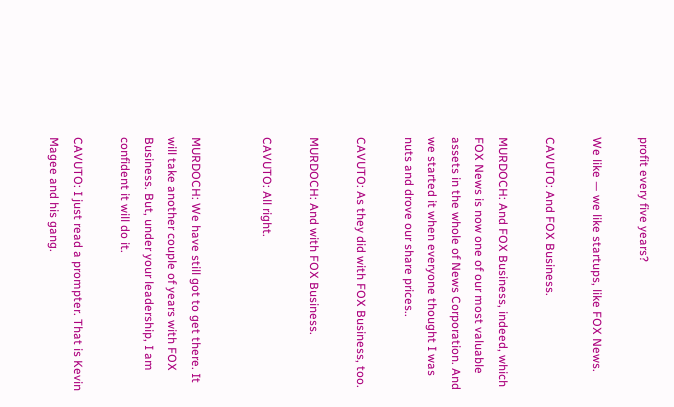profit every five years?

We like — we like startups, like FOX News.

CAVUTO: And FOX Business.

MURDOCH: And FOX Business, indeed, which FOX News is now one of our most valuable assets in the whole of News Corporation. And we started it when everyone thought I was nuts and drove our share prices..

CAVUTO: As they did with FOX Business, too.

MURDOCH: And with FOX Business.

CAVUTO: All right.


MURDOCH: We have still got to get there. It will take another couple of years with FOX Business. But, under your leadership, I am confident it will do it.

CAVUTO: I just read a prompter. That is Kevin Magee and his gang.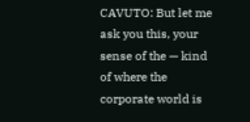CAVUTO: But let me ask you this, your sense of the — kind of where the corporate world is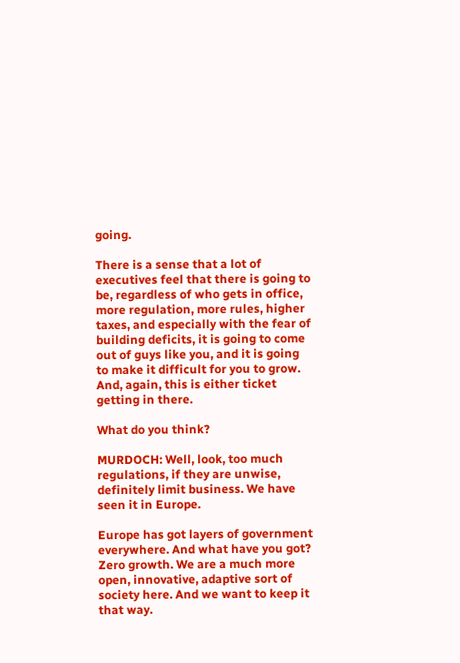going.

There is a sense that a lot of executives feel that there is going to be, regardless of who gets in office, more regulation, more rules, higher taxes, and especially with the fear of building deficits, it is going to come out of guys like you, and it is going to make it difficult for you to grow. And, again, this is either ticket getting in there.

What do you think?

MURDOCH: Well, look, too much regulations, if they are unwise, definitely limit business. We have seen it in Europe.

Europe has got layers of government everywhere. And what have you got? Zero growth. We are a much more open, innovative, adaptive sort of society here. And we want to keep it that way.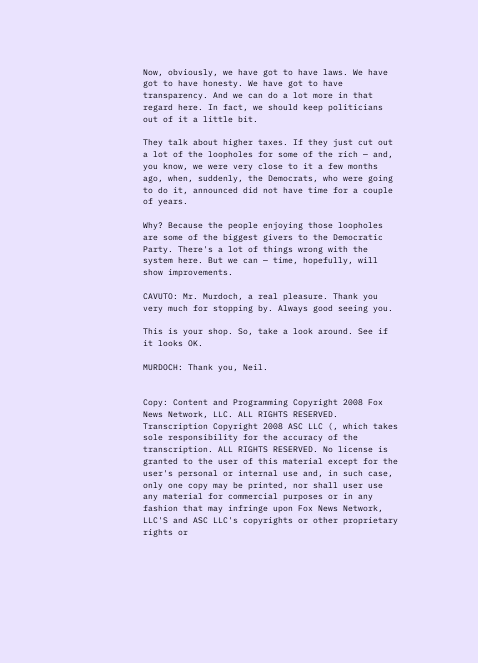Now, obviously, we have got to have laws. We have got to have honesty. We have got to have transparency. And we can do a lot more in that regard here. In fact, we should keep politicians out of it a little bit.

They talk about higher taxes. If they just cut out a lot of the loopholes for some of the rich — and, you know, we were very close to it a few months ago, when, suddenly, the Democrats, who were going to do it, announced did not have time for a couple of years.

Why? Because the people enjoying those loopholes are some of the biggest givers to the Democratic Party. There's a lot of things wrong with the system here. But we can — time, hopefully, will show improvements.

CAVUTO: Mr. Murdoch, a real pleasure. Thank you very much for stopping by. Always good seeing you.

This is your shop. So, take a look around. See if it looks OK.

MURDOCH: Thank you, Neil.


Copy: Content and Programming Copyright 2008 Fox News Network, LLC. ALL RIGHTS RESERVED. Transcription Copyright 2008 ASC LLC (, which takes sole responsibility for the accuracy of the transcription. ALL RIGHTS RESERVED. No license is granted to the user of this material except for the user's personal or internal use and, in such case, only one copy may be printed, nor shall user use any material for commercial purposes or in any fashion that may infringe upon Fox News Network, LLC'S and ASC LLC's copyrights or other proprietary rights or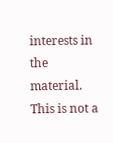interests in the material. This is not a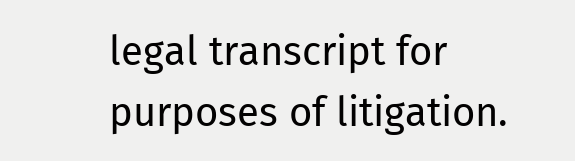legal transcript for purposes of litigation.